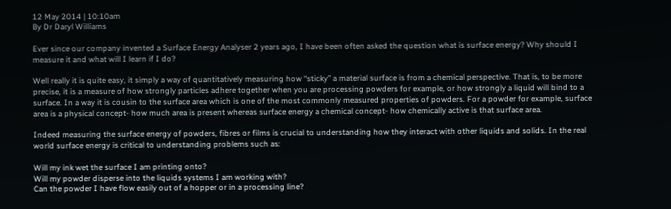12 May 2014 | 10:10am
By Dr Daryl Williams

Ever since our company invented a Surface Energy Analyser 2 years ago, I have been often asked the question what is surface energy? Why should I measure it and what will I learn if I do?

Well really it is quite easy, it simply a way of quantitatively measuring how “sticky” a material surface is from a chemical perspective. That is, to be more precise, it is a measure of how strongly particles adhere together when you are processing powders for example, or how strongly a liquid will bind to a surface. In a way it is cousin to the surface area which is one of the most commonly measured properties of powders. For a powder for example, surface area is a physical concept- how much area is present whereas surface energy a chemical concept- how chemically active is that surface area.

Indeed measuring the surface energy of powders, fibres or films is crucial to understanding how they interact with other liquids and solids. In the real world surface energy is critical to understanding problems such as:

Will my ink wet the surface I am printing onto?
Will my powder disperse into the liquids systems I am working with?
Can the powder I have flow easily out of a hopper or in a processing line?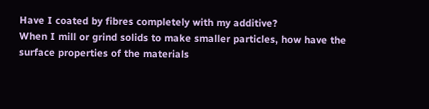Have I coated by fibres completely with my additive?
When I mill or grind solids to make smaller particles, how have the surface properties of the materials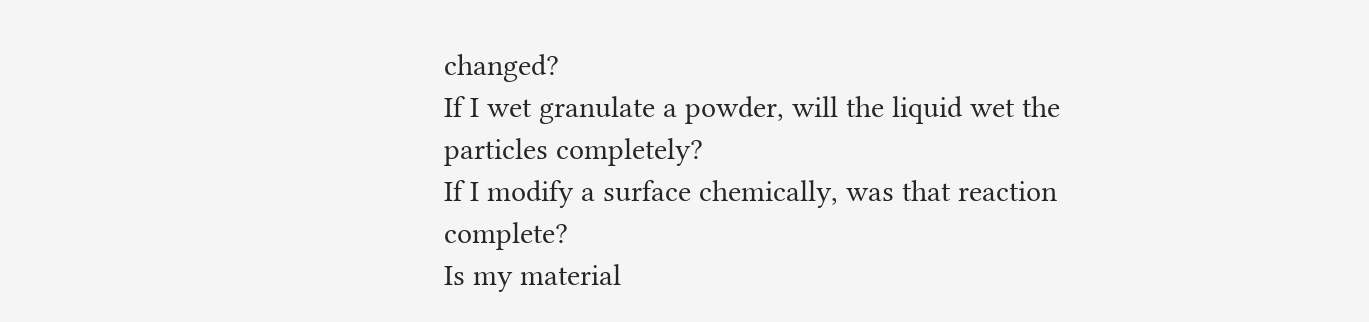changed?
If I wet granulate a powder, will the liquid wet the particles completely?
If I modify a surface chemically, was that reaction complete?
Is my material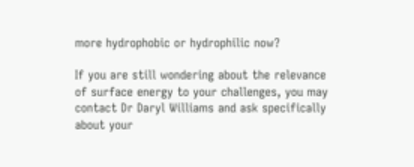more hydrophobic or hydrophilic now?

If you are still wondering about the relevance of surface energy to your challenges, you may contact Dr Daryl Williams and ask specifically about your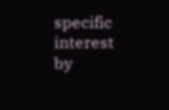specific interest by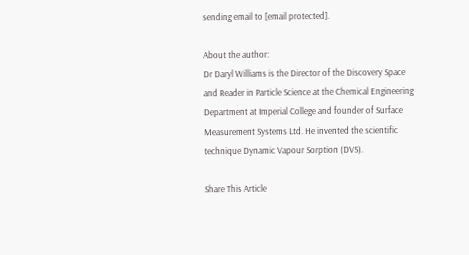sending email to [email protected].

About the author:
Dr Daryl Williams is the Director of the Discovery Space and Reader in Particle Science at the Chemical Engineering Department at Imperial College and founder of Surface Measurement Systems Ltd. He invented the scientific technique Dynamic Vapour Sorption (DVS).

Share This Article